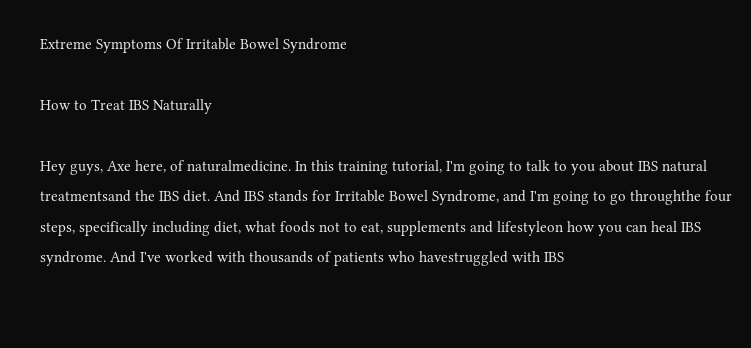Extreme Symptoms Of Irritable Bowel Syndrome

How to Treat IBS Naturally

Hey guys, Axe here, of naturalmedicine. In this training tutorial, I'm going to talk to you about IBS natural treatmentsand the IBS diet. And IBS stands for Irritable Bowel Syndrome, and I'm going to go throughthe four steps, specifically including diet, what foods not to eat, supplements and lifestyleon how you can heal IBS syndrome. And I've worked with thousands of patients who havestruggled with IBS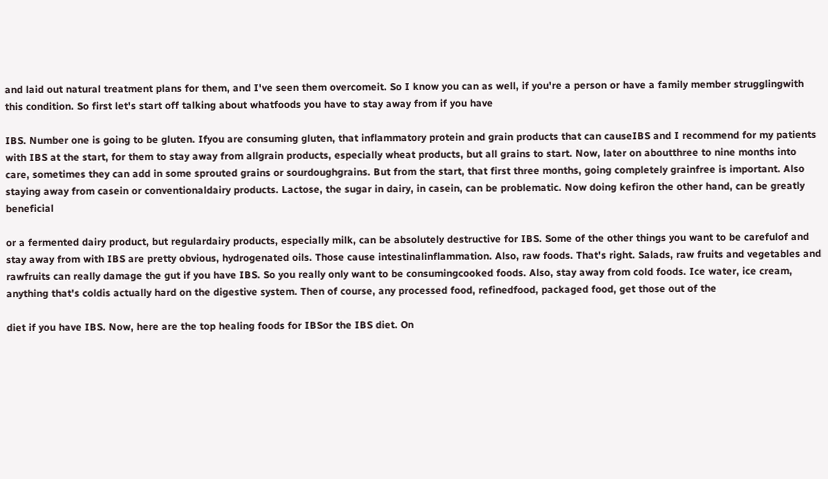and laid out natural treatment plans for them, and I've seen them overcomeit. So I know you can as well, if you're a person or have a family member strugglingwith this condition. So first let's start off talking about whatfoods you have to stay away from if you have

IBS. Number one is going to be gluten. Ifyou are consuming gluten, that inflammatory protein and grain products that can causeIBS and I recommend for my patients with IBS at the start, for them to stay away from allgrain products, especially wheat products, but all grains to start. Now, later on aboutthree to nine months into care, sometimes they can add in some sprouted grains or sourdoughgrains. But from the start, that first three months, going completely grainfree is important. Also staying away from casein or conventionaldairy products. Lactose, the sugar in dairy, in casein, can be problematic. Now doing kefiron the other hand, can be greatly beneficial

or a fermented dairy product, but regulardairy products, especially milk, can be absolutely destructive for IBS. Some of the other things you want to be carefulof and stay away from with IBS are pretty obvious, hydrogenated oils. Those cause intestinalinflammation. Also, raw foods. That's right. Salads, raw fruits and vegetables and rawfruits can really damage the gut if you have IBS. So you really only want to be consumingcooked foods. Also, stay away from cold foods. Ice water, ice cream, anything that's coldis actually hard on the digestive system. Then of course, any processed food, refinedfood, packaged food, get those out of the

diet if you have IBS. Now, here are the top healing foods for IBSor the IBS diet. On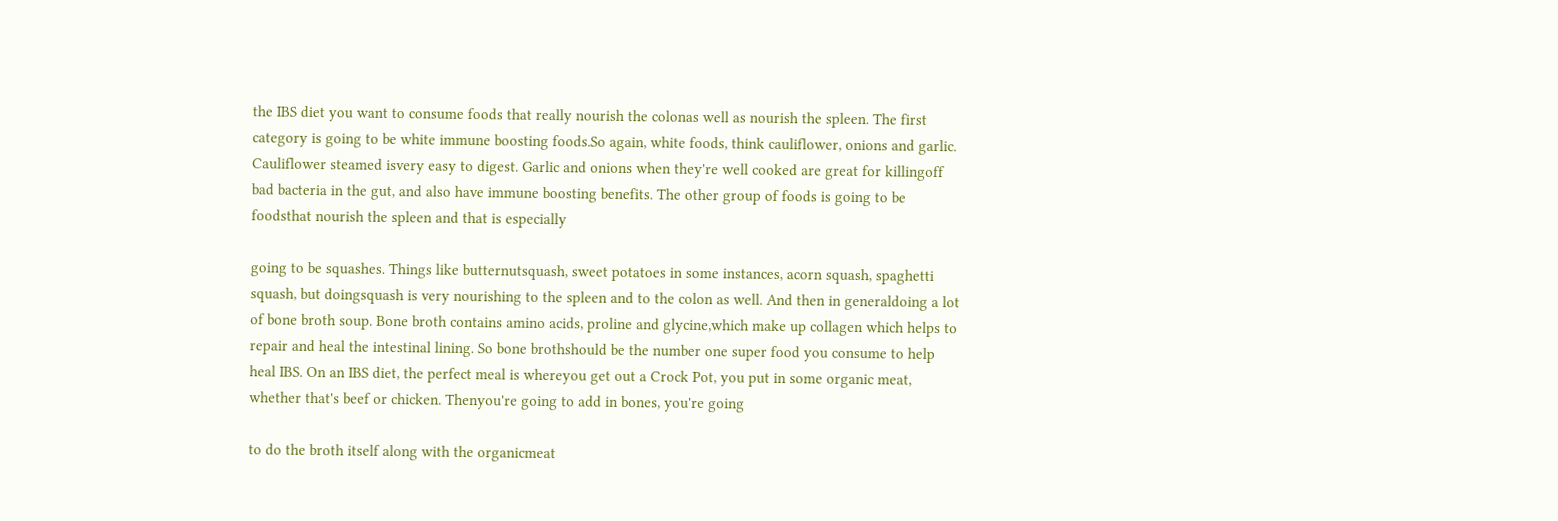the IBS diet you want to consume foods that really nourish the colonas well as nourish the spleen. The first category is going to be white immune boosting foods.So again, white foods, think cauliflower, onions and garlic. Cauliflower steamed isvery easy to digest. Garlic and onions when they're well cooked are great for killingoff bad bacteria in the gut, and also have immune boosting benefits. The other group of foods is going to be foodsthat nourish the spleen and that is especially

going to be squashes. Things like butternutsquash, sweet potatoes in some instances, acorn squash, spaghetti squash, but doingsquash is very nourishing to the spleen and to the colon as well. And then in generaldoing a lot of bone broth soup. Bone broth contains amino acids, proline and glycine,which make up collagen which helps to repair and heal the intestinal lining. So bone brothshould be the number one super food you consume to help heal IBS. On an IBS diet, the perfect meal is whereyou get out a Crock Pot, you put in some organic meat, whether that's beef or chicken. Thenyou're going to add in bones, you're going

to do the broth itself along with the organicmeat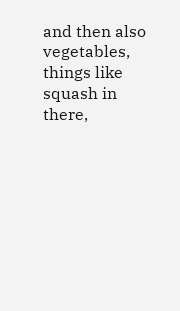and then also vegetables, things like squash in there,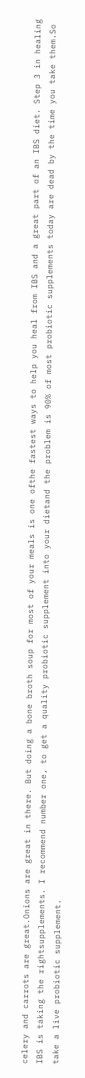celery and carrots are great.Onions are great in there. But doing a bone broth soup for most of your meals is one ofthe fastest ways to help you heal from IBS and a great part of an IBS diet. Step 3 in healing IBS is taking the rightsupplements. I recommend number one, to get a quality probiotic supplement into your dietand the problem is 90% of most probiotic supplements today are dead by the time you take them.So take a live probiotic supplement.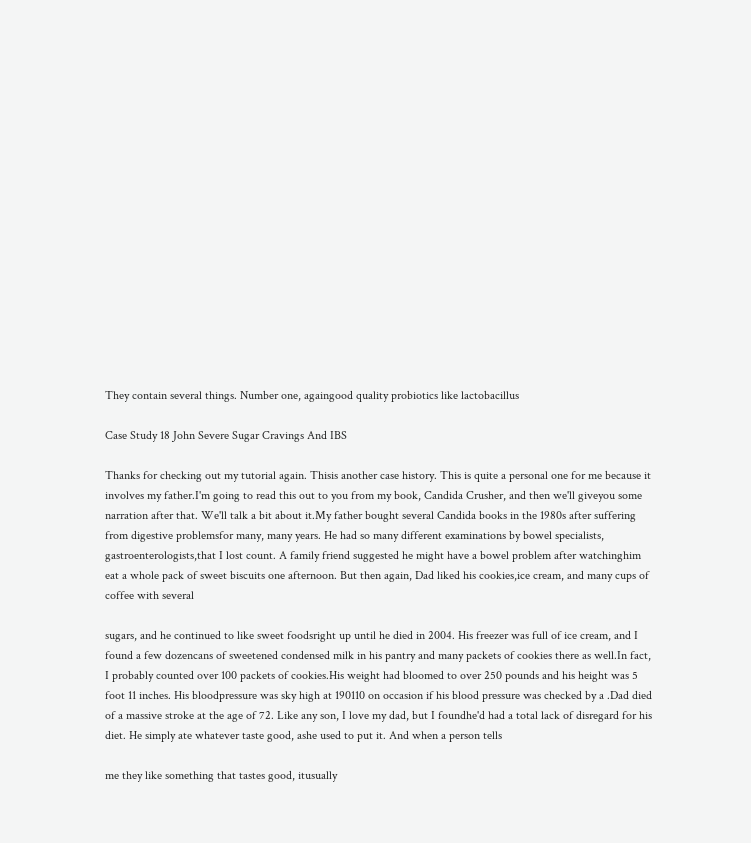They contain several things. Number one, againgood quality probiotics like lactobacillus

Case Study 18 John Severe Sugar Cravings And IBS

Thanks for checking out my tutorial again. Thisis another case history. This is quite a personal one for me because it involves my father.I'm going to read this out to you from my book, Candida Crusher, and then we'll giveyou some narration after that. We'll talk a bit about it.My father bought several Candida books in the 1980s after suffering from digestive problemsfor many, many years. He had so many different examinations by bowel specialists, gastroenterologists,that I lost count. A family friend suggested he might have a bowel problem after watchinghim eat a whole pack of sweet biscuits one afternoon. But then again, Dad liked his cookies,ice cream, and many cups of coffee with several

sugars, and he continued to like sweet foodsright up until he died in 2004. His freezer was full of ice cream, and I found a few dozencans of sweetened condensed milk in his pantry and many packets of cookies there as well.In fact, I probably counted over 100 packets of cookies.His weight had bloomed to over 250 pounds and his height was 5 foot 11 inches. His bloodpressure was sky high at 190110 on occasion if his blood pressure was checked by a .Dad died of a massive stroke at the age of 72. Like any son, I love my dad, but I foundhe'd had a total lack of disregard for his diet. He simply ate whatever taste good, ashe used to put it. And when a person tells

me they like something that tastes good, itusually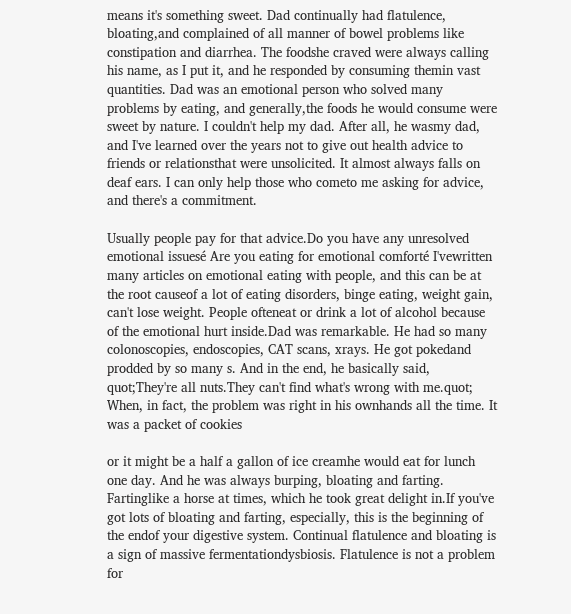means it's something sweet. Dad continually had flatulence, bloating,and complained of all manner of bowel problems like constipation and diarrhea. The foodshe craved were always calling his name, as I put it, and he responded by consuming themin vast quantities. Dad was an emotional person who solved many problems by eating, and generally,the foods he would consume were sweet by nature. I couldn't help my dad. After all, he wasmy dad, and I've learned over the years not to give out health advice to friends or relationsthat were unsolicited. It almost always falls on deaf ears. I can only help those who cometo me asking for advice, and there's a commitment.

Usually people pay for that advice.Do you have any unresolved emotional issuesé Are you eating for emotional comforté I'vewritten many articles on emotional eating with people, and this can be at the root causeof a lot of eating disorders, binge eating, weight gain, can't lose weight. People ofteneat or drink a lot of alcohol because of the emotional hurt inside.Dad was remarkable. He had so many colonoscopies, endoscopies, CAT scans, xrays. He got pokedand prodded by so many s. And in the end, he basically said, quot;They're all nuts.They can't find what's wrong with me.quot; When, in fact, the problem was right in his ownhands all the time. It was a packet of cookies

or it might be a half a gallon of ice creamhe would eat for lunch one day. And he was always burping, bloating and farting. Fartinglike a horse at times, which he took great delight in.If you've got lots of bloating and farting, especially, this is the beginning of the endof your digestive system. Continual flatulence and bloating is a sign of massive fermentationdysbiosis. Flatulence is not a problem for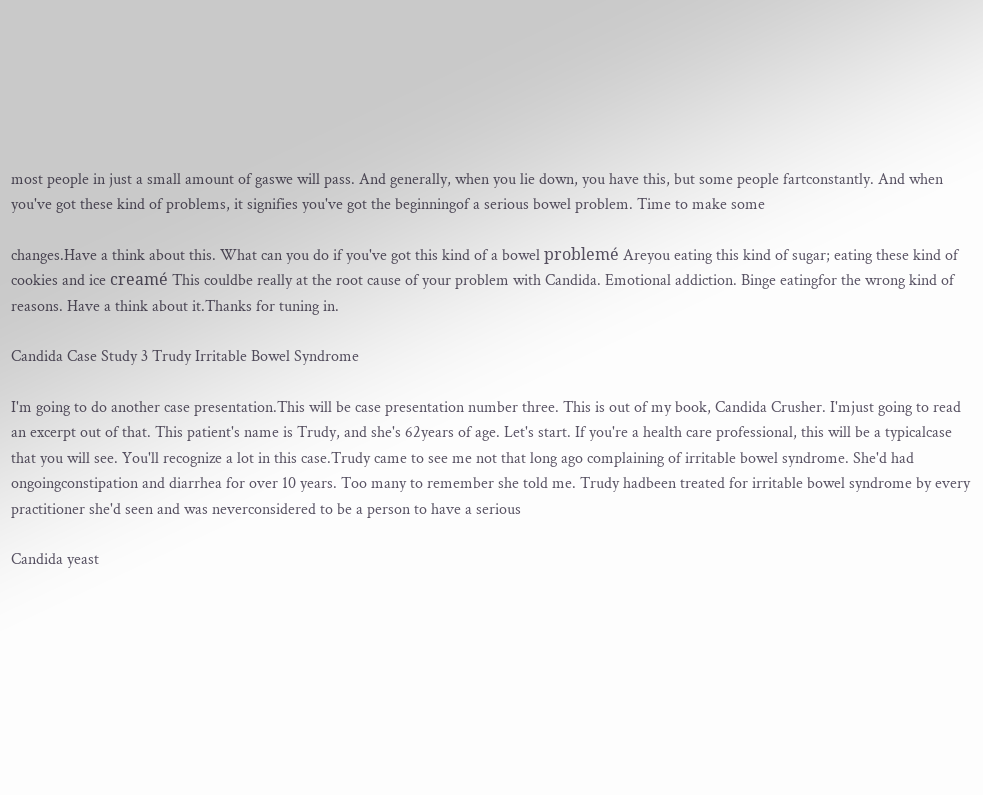most people in just a small amount of gaswe will pass. And generally, when you lie down, you have this, but some people fartconstantly. And when you've got these kind of problems, it signifies you've got the beginningof a serious bowel problem. Time to make some

changes.Have a think about this. What can you do if you've got this kind of a bowel problemé Areyou eating this kind of sugar; eating these kind of cookies and ice creamé This couldbe really at the root cause of your problem with Candida. Emotional addiction. Binge eatingfor the wrong kind of reasons. Have a think about it.Thanks for tuning in.

Candida Case Study 3 Trudy Irritable Bowel Syndrome

I'm going to do another case presentation.This will be case presentation number three. This is out of my book, Candida Crusher. I'mjust going to read an excerpt out of that. This patient's name is Trudy, and she's 62years of age. Let's start. If you're a health care professional, this will be a typicalcase that you will see. You'll recognize a lot in this case.Trudy came to see me not that long ago complaining of irritable bowel syndrome. She'd had ongoingconstipation and diarrhea for over 10 years. Too many to remember she told me. Trudy hadbeen treated for irritable bowel syndrome by every practitioner she'd seen and was neverconsidered to be a person to have a serious

Candida yeast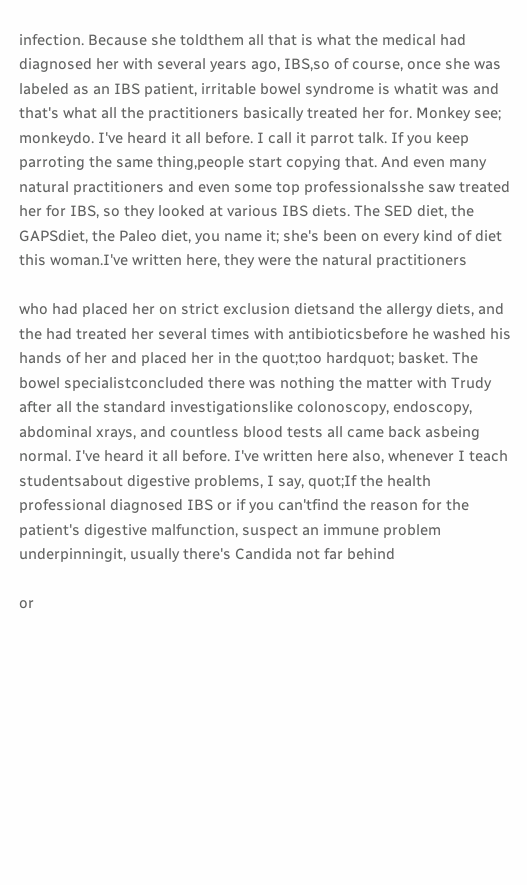infection. Because she toldthem all that is what the medical had diagnosed her with several years ago, IBS,so of course, once she was labeled as an IBS patient, irritable bowel syndrome is whatit was and that's what all the practitioners basically treated her for. Monkey see; monkeydo. I've heard it all before. I call it parrot talk. If you keep parroting the same thing,people start copying that. And even many natural practitioners and even some top professionalsshe saw treated her for IBS, so they looked at various IBS diets. The SED diet, the GAPSdiet, the Paleo diet, you name it; she's been on every kind of diet this woman.I've written here, they were the natural practitioners

who had placed her on strict exclusion dietsand the allergy diets, and the had treated her several times with antibioticsbefore he washed his hands of her and placed her in the quot;too hardquot; basket. The bowel specialistconcluded there was nothing the matter with Trudy after all the standard investigationslike colonoscopy, endoscopy, abdominal xrays, and countless blood tests all came back asbeing normal. I've heard it all before. I've written here also, whenever I teach studentsabout digestive problems, I say, quot;If the health professional diagnosed IBS or if you can'tfind the reason for the patient's digestive malfunction, suspect an immune problem underpinningit, usually there's Candida not far behind

or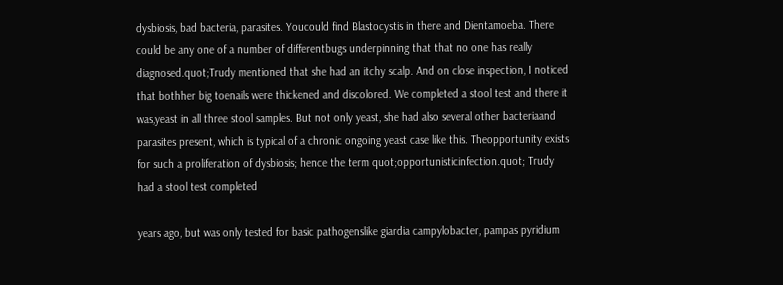dysbiosis, bad bacteria, parasites. Youcould find Blastocystis in there and Dientamoeba. There could be any one of a number of differentbugs underpinning that that no one has really diagnosed.quot;Trudy mentioned that she had an itchy scalp. And on close inspection, I noticed that bothher big toenails were thickened and discolored. We completed a stool test and there it was,yeast in all three stool samples. But not only yeast, she had also several other bacteriaand parasites present, which is typical of a chronic ongoing yeast case like this. Theopportunity exists for such a proliferation of dysbiosis; hence the term quot;opportunisticinfection.quot; Trudy had a stool test completed

years ago, but was only tested for basic pathogenslike giardia campylobacter, pampas pyridium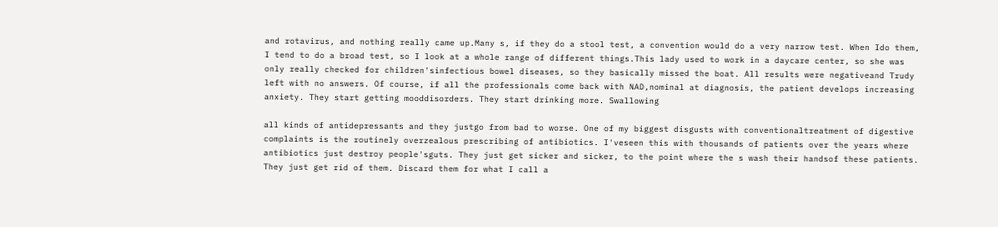and rotavirus, and nothing really came up.Many s, if they do a stool test, a convention would do a very narrow test. When Ido them, I tend to do a broad test, so I look at a whole range of different things.This lady used to work in a daycare center, so she was only really checked for children'sinfectious bowel diseases, so they basically missed the boat. All results were negativeand Trudy left with no answers. Of course, if all the professionals come back with NAD,nominal at diagnosis, the patient develops increasing anxiety. They start getting mooddisorders. They start drinking more. Swallowing

all kinds of antidepressants and they justgo from bad to worse. One of my biggest disgusts with conventionaltreatment of digestive complaints is the routinely overzealous prescribing of antibiotics. I'veseen this with thousands of patients over the years where antibiotics just destroy people'sguts. They just get sicker and sicker, to the point where the s wash their handsof these patients. They just get rid of them. Discard them for what I call a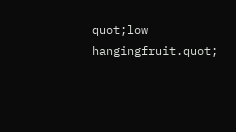quot;low hangingfruit.quot;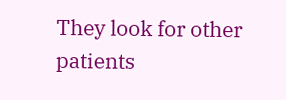They look for other patients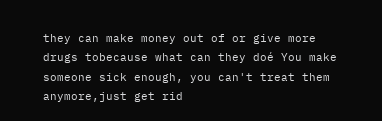they can make money out of or give more drugs tobecause what can they doé You make someone sick enough, you can't treat them anymore,just get rid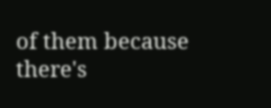of them because there's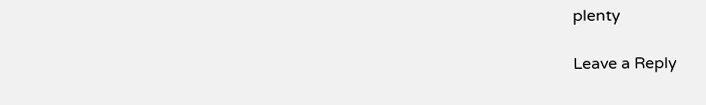plenty

Leave a Reply